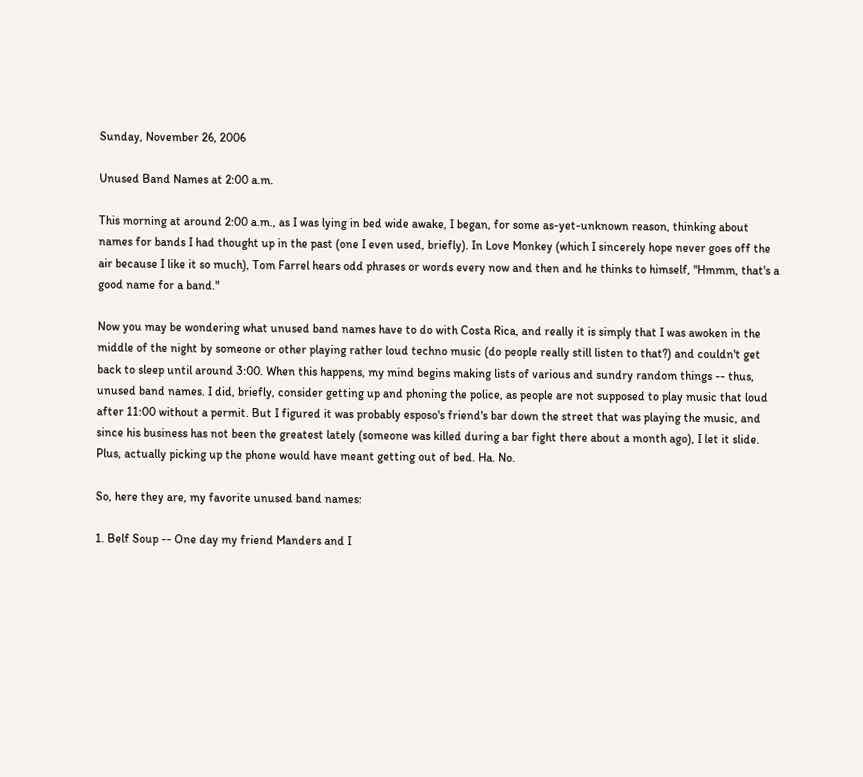Sunday, November 26, 2006

Unused Band Names at 2:00 a.m.

This morning at around 2:00 a.m., as I was lying in bed wide awake, I began, for some as-yet-unknown reason, thinking about names for bands I had thought up in the past (one I even used, briefly). In Love Monkey (which I sincerely hope never goes off the air because I like it so much), Tom Farrel hears odd phrases or words every now and then and he thinks to himself, "Hmmm, that's a good name for a band."

Now you may be wondering what unused band names have to do with Costa Rica, and really it is simply that I was awoken in the middle of the night by someone or other playing rather loud techno music (do people really still listen to that?) and couldn't get back to sleep until around 3:00. When this happens, my mind begins making lists of various and sundry random things -- thus, unused band names. I did, briefly, consider getting up and phoning the police, as people are not supposed to play music that loud after 11:00 without a permit. But I figured it was probably esposo's friend's bar down the street that was playing the music, and since his business has not been the greatest lately (someone was killed during a bar fight there about a month ago), I let it slide. Plus, actually picking up the phone would have meant getting out of bed. Ha. No.

So, here they are, my favorite unused band names:

1. Belf Soup -- One day my friend Manders and I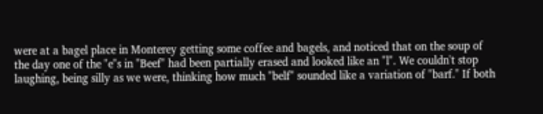were at a bagel place in Monterey getting some coffee and bagels, and noticed that on the soup of the day one of the "e"s in "Beef" had been partially erased and looked like an "l". We couldn't stop laughing, being silly as we were, thinking how much "belf" sounded like a variation of "barf." If both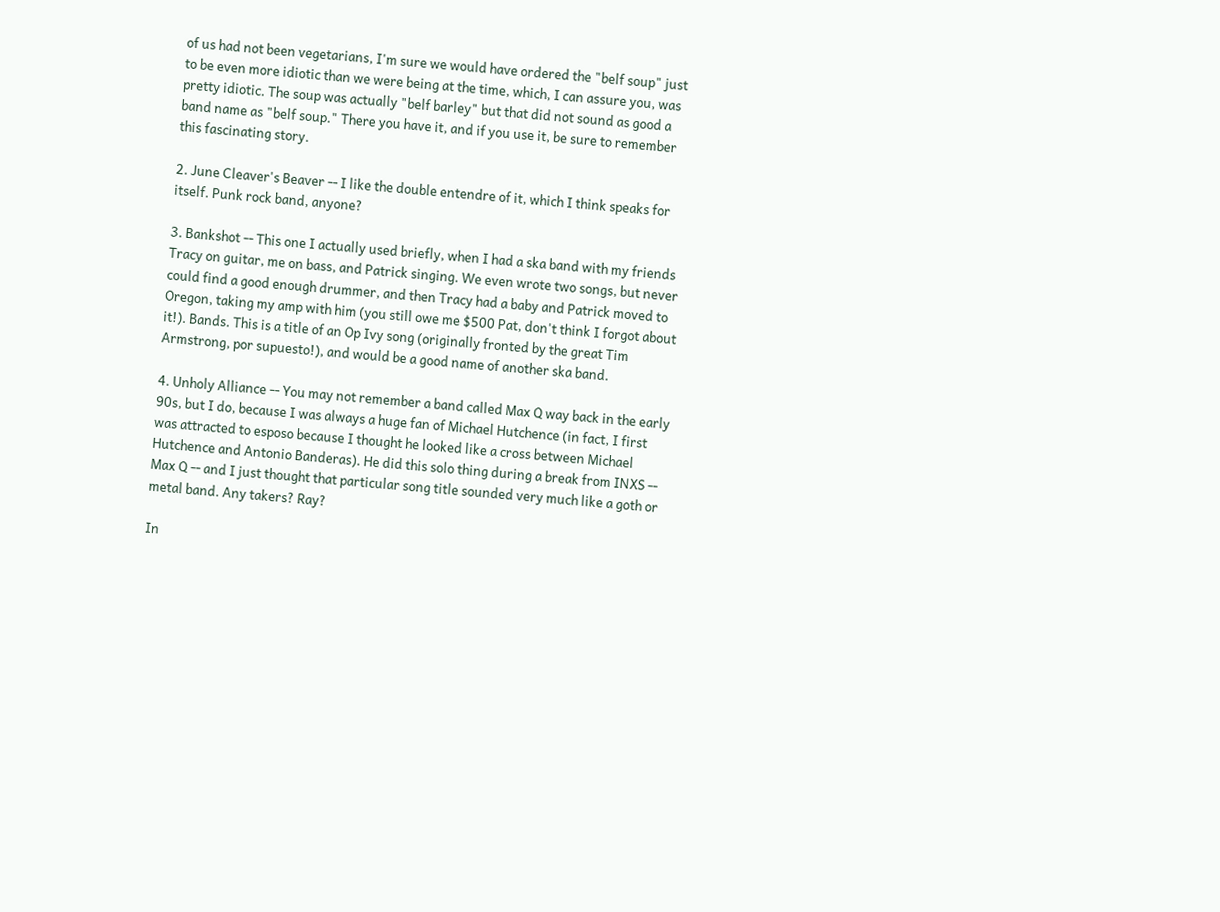of us had not been vegetarians, I'm sure we would have ordered the "belf soup" just to be even more idiotic than we were being at the time, which, I can assure you, was pretty idiotic. The soup was actually "belf barley" but that did not sound as good a band name as "belf soup." There you have it, and if you use it, be sure to remember this fascinating story.

2. June Cleaver's Beaver -- I like the double entendre of it, which I think speaks for itself. Punk rock band, anyone?

3. Bankshot -- This one I actually used briefly, when I had a ska band with my friends Tracy on guitar, me on bass, and Patrick singing. We even wrote two songs, but never could find a good enough drummer, and then Tracy had a baby and Patrick moved to Oregon, taking my amp with him (you still owe me $500 Pat, don't think I forgot about it!). Bands. This is a title of an Op Ivy song (originally fronted by the great Tim Armstrong, por supuesto!), and would be a good name of another ska band.

4. Unholy Alliance -- You may not remember a band called Max Q way back in the early 90s, but I do, because I was always a huge fan of Michael Hutchence (in fact, I first was attracted to esposo because I thought he looked like a cross between Michael Hutchence and Antonio Banderas). He did this solo thing during a break from INXS -- Max Q -- and I just thought that particular song title sounded very much like a goth or metal band. Any takers? Ray?

In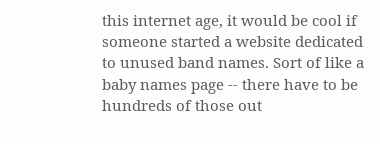this internet age, it would be cool if someone started a website dedicated to unused band names. Sort of like a baby names page -- there have to be hundreds of those out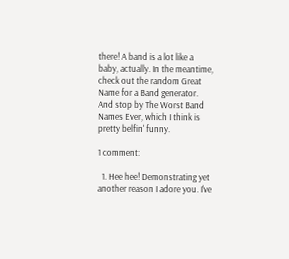there! A band is a lot like a baby, actually. In the meantime, check out the random Great Name for a Band generator. And stop by The Worst Band Names Ever, which I think is pretty belfin' funny.

1 comment:

  1. Hee hee! Demonstrating yet another reason I adore you. I've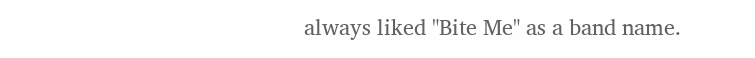always liked "Bite Me" as a band name.